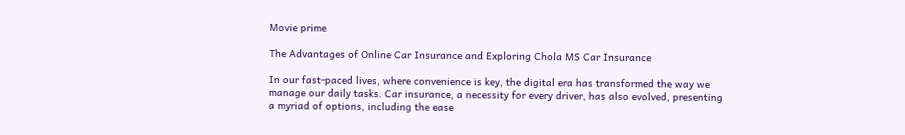Movie prime

The Advantages of Online Car Insurance and Exploring Chola MS Car Insurance

In our fast-paced lives, where convenience is key, the digital era has transformed the way we manage our daily tasks. Car insurance, a necessity for every driver, has also evolved, presenting a myriad of options, including the ease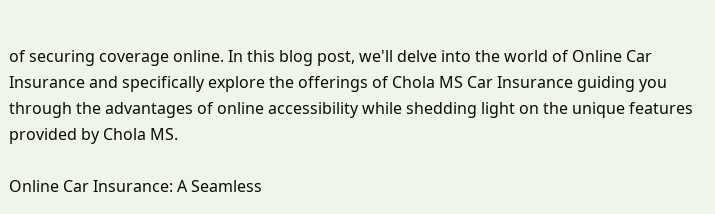of securing coverage online. In this blog post, we'll delve into the world of Online Car Insurance and specifically explore the offerings of Chola MS Car Insurance guiding you through the advantages of online accessibility while shedding light on the unique features provided by Chola MS.

Online Car Insurance: A Seamless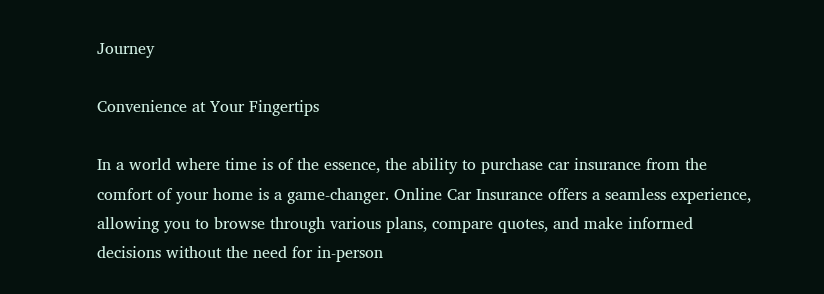Journey

Convenience at Your Fingertips

In a world where time is of the essence, the ability to purchase car insurance from the comfort of your home is a game-changer. Online Car Insurance offers a seamless experience, allowing you to browse through various plans, compare quotes, and make informed decisions without the need for in-person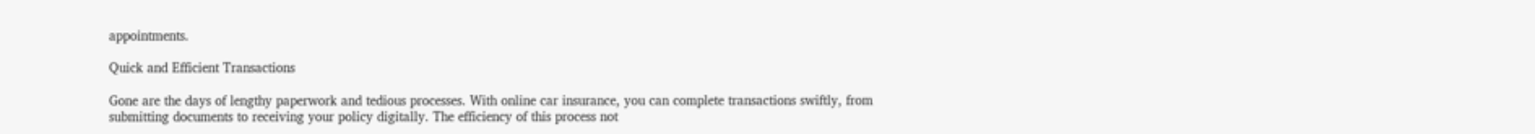appointments.

Quick and Efficient Transactions

Gone are the days of lengthy paperwork and tedious processes. With online car insurance, you can complete transactions swiftly, from submitting documents to receiving your policy digitally. The efficiency of this process not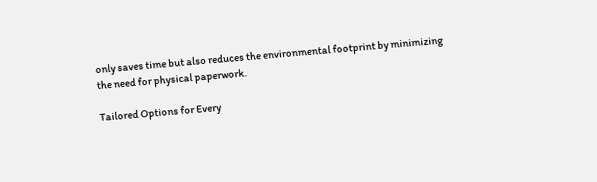only saves time but also reduces the environmental footprint by minimizing the need for physical paperwork.

Tailored Options for Every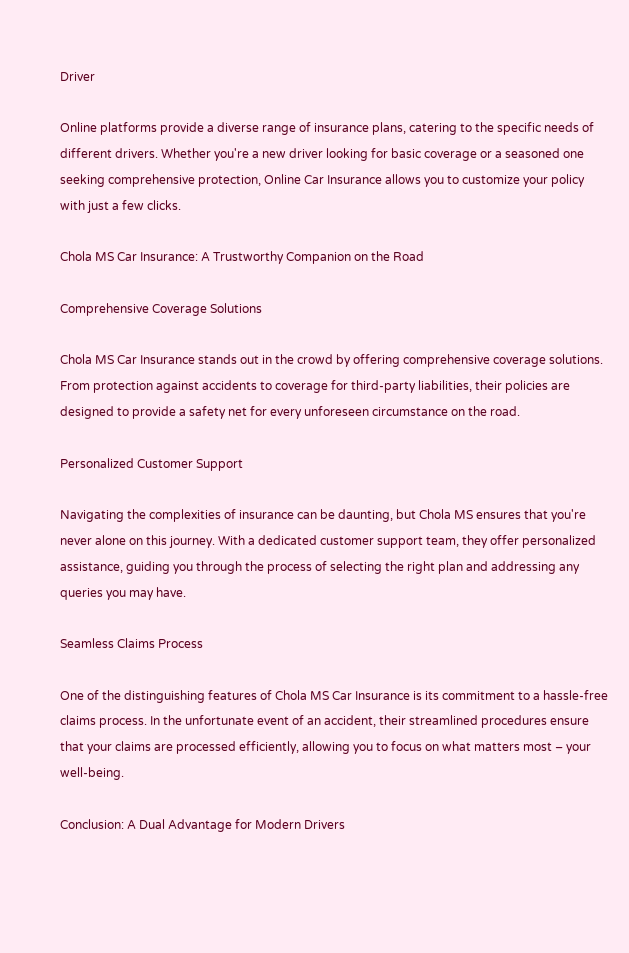Driver

Online platforms provide a diverse range of insurance plans, catering to the specific needs of different drivers. Whether you're a new driver looking for basic coverage or a seasoned one seeking comprehensive protection, Online Car Insurance allows you to customize your policy with just a few clicks.

Chola MS Car Insurance: A Trustworthy Companion on the Road

Comprehensive Coverage Solutions

Chola MS Car Insurance stands out in the crowd by offering comprehensive coverage solutions. From protection against accidents to coverage for third-party liabilities, their policies are designed to provide a safety net for every unforeseen circumstance on the road.

Personalized Customer Support

Navigating the complexities of insurance can be daunting, but Chola MS ensures that you're never alone on this journey. With a dedicated customer support team, they offer personalized assistance, guiding you through the process of selecting the right plan and addressing any queries you may have.

Seamless Claims Process

One of the distinguishing features of Chola MS Car Insurance is its commitment to a hassle-free claims process. In the unfortunate event of an accident, their streamlined procedures ensure that your claims are processed efficiently, allowing you to focus on what matters most – your well-being.

Conclusion: A Dual Advantage for Modern Drivers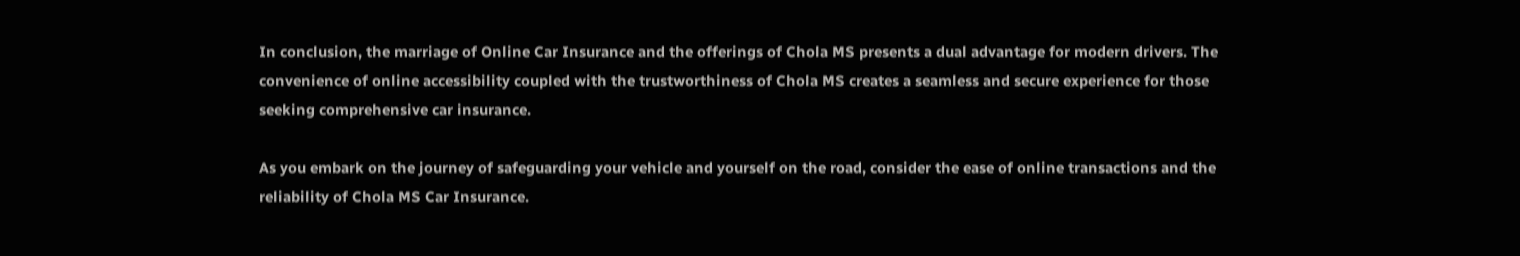In conclusion, the marriage of Online Car Insurance and the offerings of Chola MS presents a dual advantage for modern drivers. The convenience of online accessibility coupled with the trustworthiness of Chola MS creates a seamless and secure experience for those seeking comprehensive car insurance.

As you embark on the journey of safeguarding your vehicle and yourself on the road, consider the ease of online transactions and the reliability of Chola MS Car Insurance.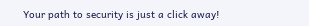Your path to security is just a click away!